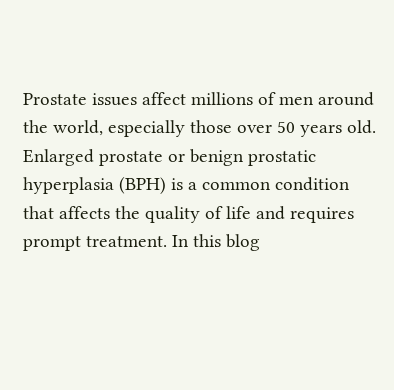Prostate issues affect millions of men around the world, especially those over 50 years old. Enlarged prostate or benign prostatic hyperplasia (BPH) is a common condition that affects the quality of life and requires prompt treatment. In this blog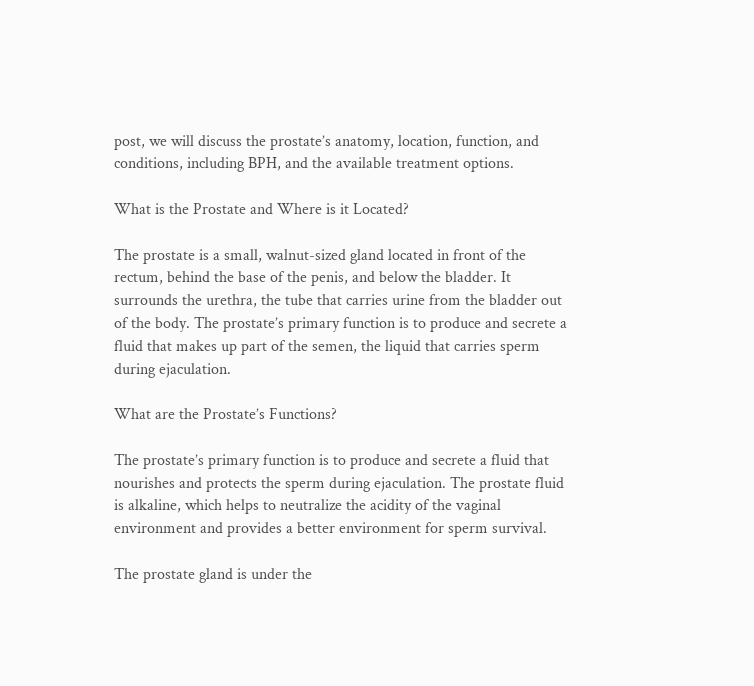post, we will discuss the prostate’s anatomy, location, function, and conditions, including BPH, and the available treatment options.

What is the Prostate and Where is it Located?

The prostate is a small, walnut-sized gland located in front of the rectum, behind the base of the penis, and below the bladder. It surrounds the urethra, the tube that carries urine from the bladder out of the body. The prostate’s primary function is to produce and secrete a fluid that makes up part of the semen, the liquid that carries sperm during ejaculation.

What are the Prostate’s Functions?

The prostate’s primary function is to produce and secrete a fluid that nourishes and protects the sperm during ejaculation. The prostate fluid is alkaline, which helps to neutralize the acidity of the vaginal environment and provides a better environment for sperm survival.

The prostate gland is under the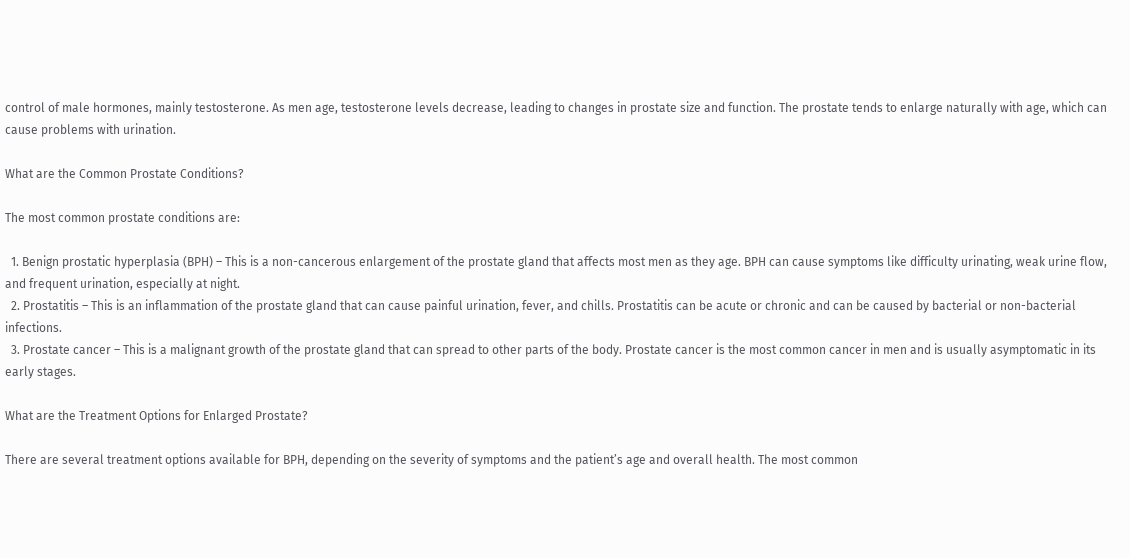control of male hormones, mainly testosterone. As men age, testosterone levels decrease, leading to changes in prostate size and function. The prostate tends to enlarge naturally with age, which can cause problems with urination.

What are the Common Prostate Conditions?

The most common prostate conditions are:

  1. Benign prostatic hyperplasia (BPH) – This is a non-cancerous enlargement of the prostate gland that affects most men as they age. BPH can cause symptoms like difficulty urinating, weak urine flow, and frequent urination, especially at night.
  2. Prostatitis – This is an inflammation of the prostate gland that can cause painful urination, fever, and chills. Prostatitis can be acute or chronic and can be caused by bacterial or non-bacterial infections.
  3. Prostate cancer – This is a malignant growth of the prostate gland that can spread to other parts of the body. Prostate cancer is the most common cancer in men and is usually asymptomatic in its early stages.

What are the Treatment Options for Enlarged Prostate?

There are several treatment options available for BPH, depending on the severity of symptoms and the patient’s age and overall health. The most common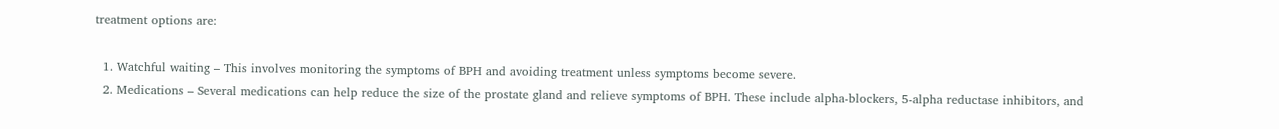treatment options are:

  1. Watchful waiting – This involves monitoring the symptoms of BPH and avoiding treatment unless symptoms become severe.
  2. Medications – Several medications can help reduce the size of the prostate gland and relieve symptoms of BPH. These include alpha-blockers, 5-alpha reductase inhibitors, and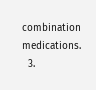combination medications.
  3.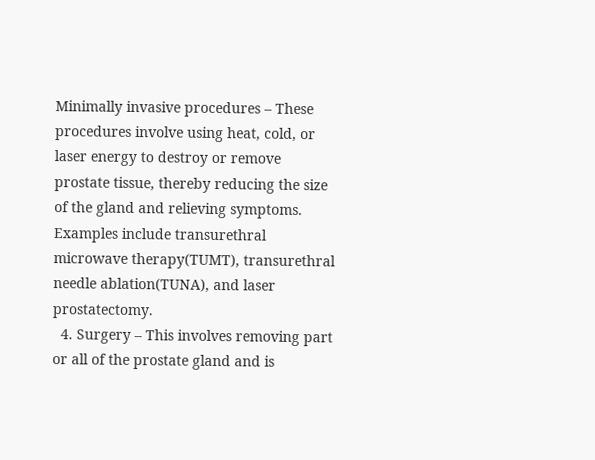Minimally invasive procedures – These procedures involve using heat, cold, or laser energy to destroy or remove prostate tissue, thereby reducing the size of the gland and relieving symptoms. Examples include transurethral microwave therapy(TUMT), transurethral needle ablation(TUNA), and laser prostatectomy.
  4. Surgery – This involves removing part or all of the prostate gland and is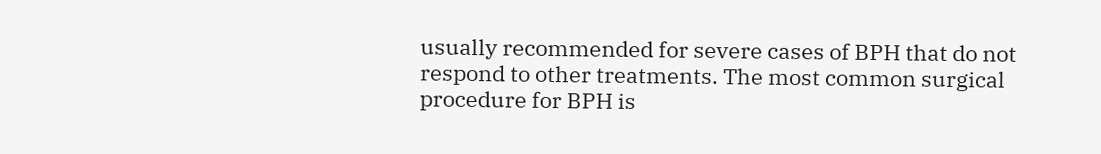usually recommended for severe cases of BPH that do not respond to other treatments. The most common surgical procedure for BPH is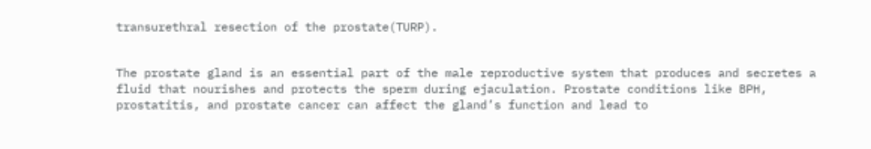transurethral resection of the prostate(TURP).


The prostate gland is an essential part of the male reproductive system that produces and secretes a fluid that nourishes and protects the sperm during ejaculation. Prostate conditions like BPH, prostatitis, and prostate cancer can affect the gland’s function and lead to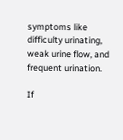symptoms like difficulty urinating, weak urine flow, and frequent urination.

If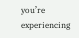you’re experiencing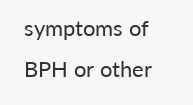symptoms of BPH or other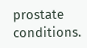prostate conditions.